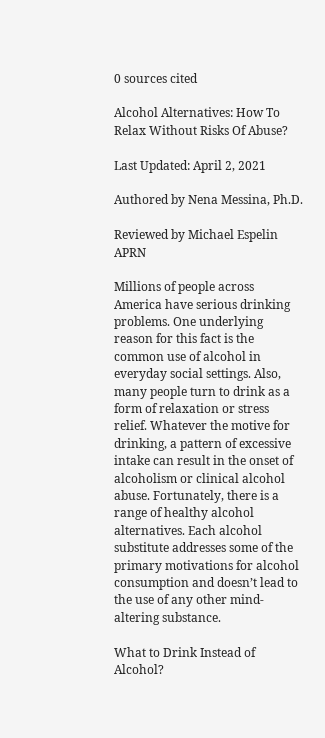0 sources cited

Alcohol Alternatives: How To Relax Without Risks Of Abuse?

Last Updated: April 2, 2021

Authored by Nena Messina, Ph.D.

Reviewed by Michael Espelin APRN

Millions of people across America have serious drinking problems. One underlying reason for this fact is the common use of alcohol in everyday social settings. Also, many people turn to drink as a form of relaxation or stress relief. Whatever the motive for drinking, a pattern of excessive intake can result in the onset of alcoholism or clinical alcohol abuse. Fortunately, there is a range of healthy alcohol alternatives. Each alcohol substitute addresses some of the primary motivations for alcohol consumption and doesn’t lead to the use of any other mind-altering substance.

What to Drink Instead of Alcohol?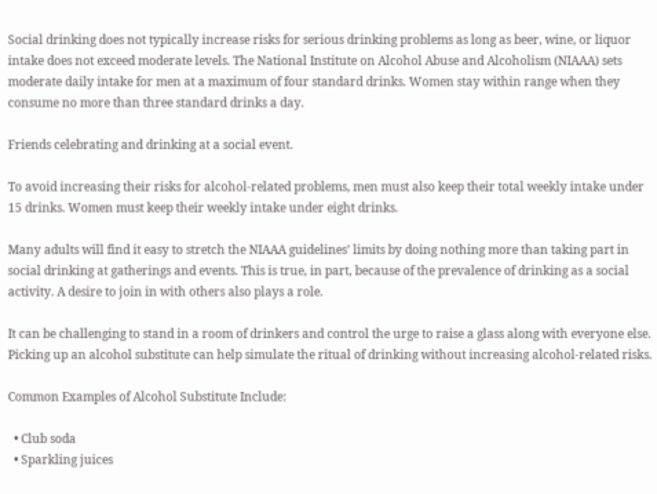Social drinking does not typically increase risks for serious drinking problems as long as beer, wine, or liquor intake does not exceed moderate levels. The National Institute on Alcohol Abuse and Alcoholism (NIAAA) sets moderate daily intake for men at a maximum of four standard drinks. Women stay within range when they consume no more than three standard drinks a day.

Friends celebrating and drinking at a social event.

To avoid increasing their risks for alcohol-related problems, men must also keep their total weekly intake under 15 drinks. Women must keep their weekly intake under eight drinks.

Many adults will find it easy to stretch the NIAAA guidelines’ limits by doing nothing more than taking part in social drinking at gatherings and events. This is true, in part, because of the prevalence of drinking as a social activity. A desire to join in with others also plays a role.

It can be challenging to stand in a room of drinkers and control the urge to raise a glass along with everyone else. Picking up an alcohol substitute can help simulate the ritual of drinking without increasing alcohol-related risks.

Common Examples of Alcohol Substitute Include:

  • Club soda
  • Sparkling juices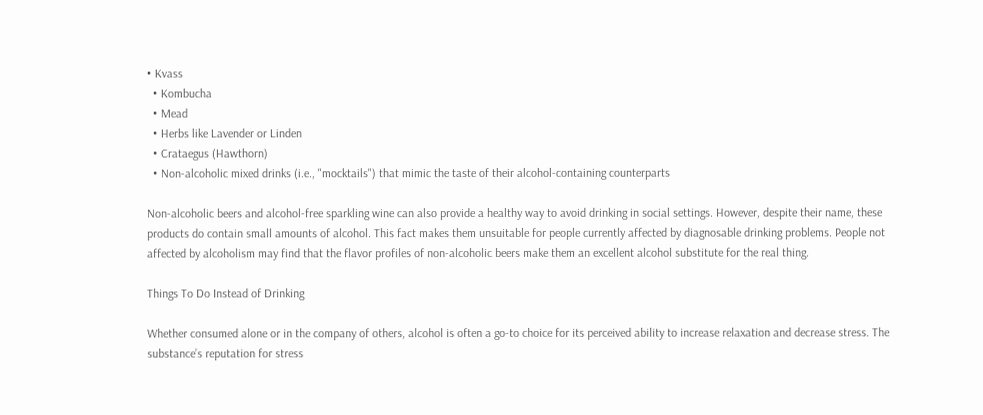• Kvass
  • Kombucha
  • Mead
  • Herbs like Lavender or Linden
  • Crataegus (Hawthorn)
  • Non-alcoholic mixed drinks (i.e., "mocktails") that mimic the taste of their alcohol-containing counterparts

Non-alcoholic beers and alcohol-free sparkling wine can also provide a healthy way to avoid drinking in social settings. However, despite their name, these products do contain small amounts of alcohol. This fact makes them unsuitable for people currently affected by diagnosable drinking problems. People not affected by alcoholism may find that the flavor profiles of non-alcoholic beers make them an excellent alcohol substitute for the real thing.

Things To Do Instead of Drinking

Whether consumed alone or in the company of others, alcohol is often a go-to choice for its perceived ability to increase relaxation and decrease stress. The substance’s reputation for stress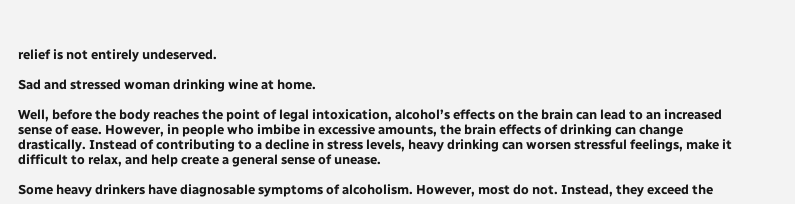relief is not entirely undeserved.

Sad and stressed woman drinking wine at home.

Well, before the body reaches the point of legal intoxication, alcohol’s effects on the brain can lead to an increased sense of ease. However, in people who imbibe in excessive amounts, the brain effects of drinking can change drastically. Instead of contributing to a decline in stress levels, heavy drinking can worsen stressful feelings, make it difficult to relax, and help create a general sense of unease.

Some heavy drinkers have diagnosable symptoms of alcoholism. However, most do not. Instead, they exceed the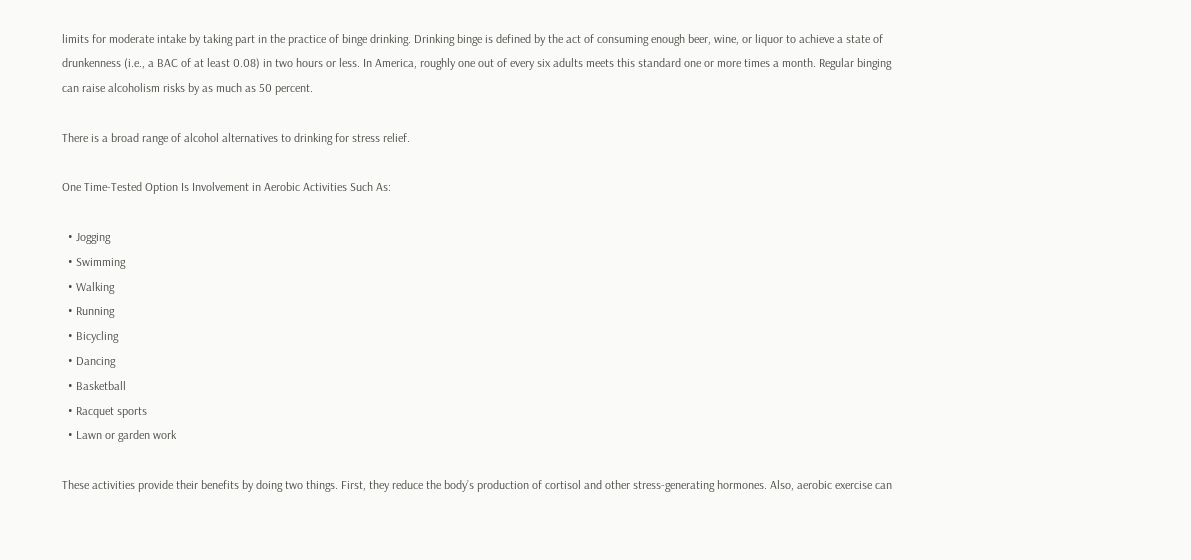limits for moderate intake by taking part in the practice of binge drinking. Drinking binge is defined by the act of consuming enough beer, wine, or liquor to achieve a state of drunkenness (i.e., a BAC of at least 0.08) in two hours or less. In America, roughly one out of every six adults meets this standard one or more times a month. Regular binging can raise alcoholism risks by as much as 50 percent.

There is a broad range of alcohol alternatives to drinking for stress relief.

One Time-Tested Option Is Involvement in Aerobic Activities Such As:

  • Jogging
  • Swimming
  • Walking
  • Running
  • Bicycling
  • Dancing
  • Basketball
  • Racquet sports
  • Lawn or garden work

These activities provide their benefits by doing two things. First, they reduce the body’s production of cortisol and other stress-generating hormones. Also, aerobic exercise can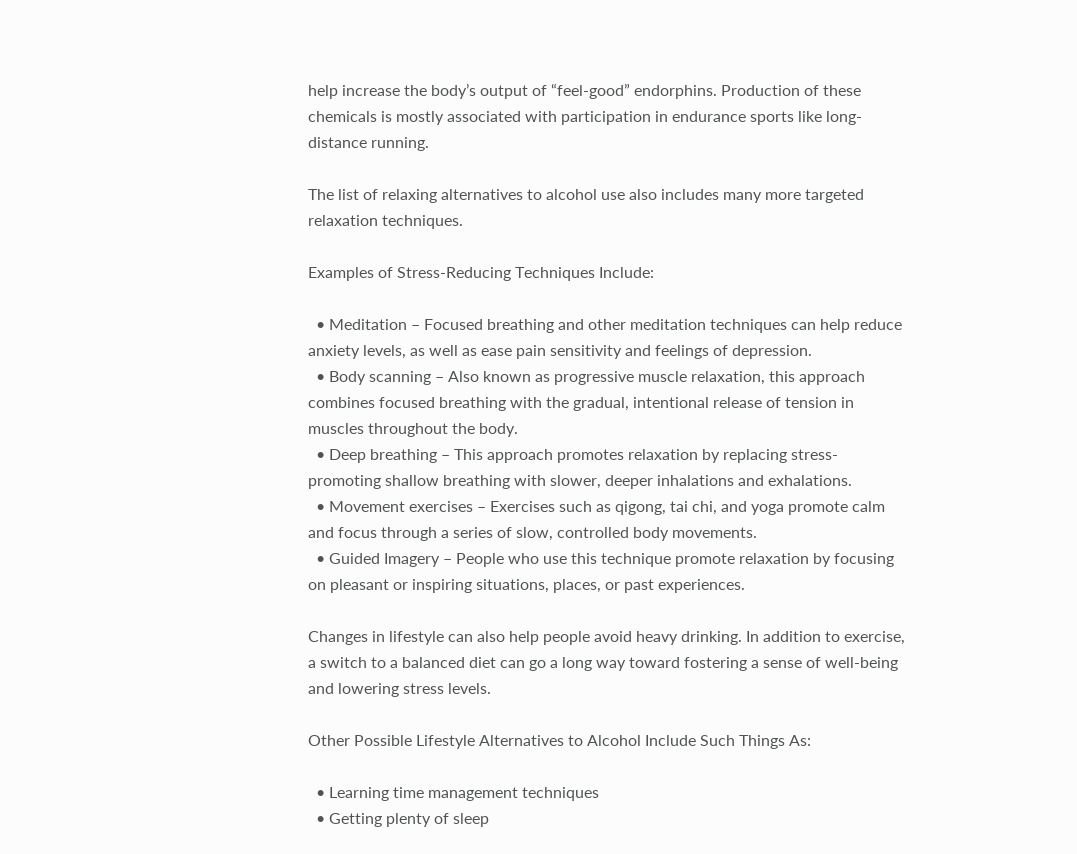help increase the body’s output of “feel-good” endorphins. Production of these chemicals is mostly associated with participation in endurance sports like long-distance running.

The list of relaxing alternatives to alcohol use also includes many more targeted relaxation techniques.

Examples of Stress-Reducing Techniques Include:

  • Meditation – Focused breathing and other meditation techniques can help reduce anxiety levels, as well as ease pain sensitivity and feelings of depression.
  • Body scanning – Also known as progressive muscle relaxation, this approach combines focused breathing with the gradual, intentional release of tension in muscles throughout the body.
  • Deep breathing – This approach promotes relaxation by replacing stress-promoting shallow breathing with slower, deeper inhalations and exhalations.
  • Movement exercises – Exercises such as qigong, tai chi, and yoga promote calm and focus through a series of slow, controlled body movements.
  • Guided Imagery – People who use this technique promote relaxation by focusing on pleasant or inspiring situations, places, or past experiences.

Changes in lifestyle can also help people avoid heavy drinking. In addition to exercise, a switch to a balanced diet can go a long way toward fostering a sense of well-being and lowering stress levels.

Other Possible Lifestyle Alternatives to Alcohol Include Such Things As:

  • Learning time management techniques
  • Getting plenty of sleep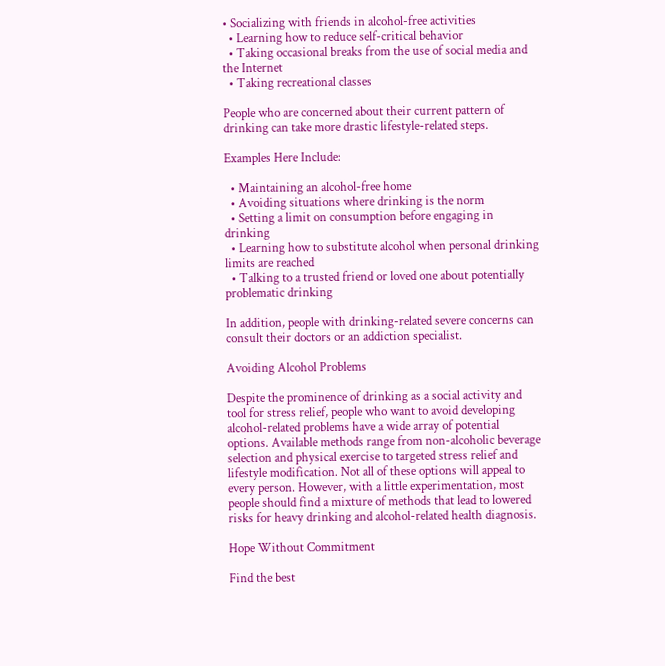• Socializing with friends in alcohol-free activities
  • Learning how to reduce self-critical behavior
  • Taking occasional breaks from the use of social media and the Internet
  • Taking recreational classes

People who are concerned about their current pattern of drinking can take more drastic lifestyle-related steps.

Examples Here Include:

  • Maintaining an alcohol-free home
  • Avoiding situations where drinking is the norm
  • Setting a limit on consumption before engaging in drinking
  • Learning how to substitute alcohol when personal drinking limits are reached
  • Talking to a trusted friend or loved one about potentially problematic drinking

In addition, people with drinking-related severe concerns can consult their doctors or an addiction specialist.

Avoiding Alcohol Problems

Despite the prominence of drinking as a social activity and tool for stress relief, people who want to avoid developing alcohol-related problems have a wide array of potential options. Available methods range from non-alcoholic beverage selection and physical exercise to targeted stress relief and lifestyle modification. Not all of these options will appeal to every person. However, with a little experimentation, most people should find a mixture of methods that lead to lowered risks for heavy drinking and alcohol-related health diagnosis.

Hope Without Commitment

Find the best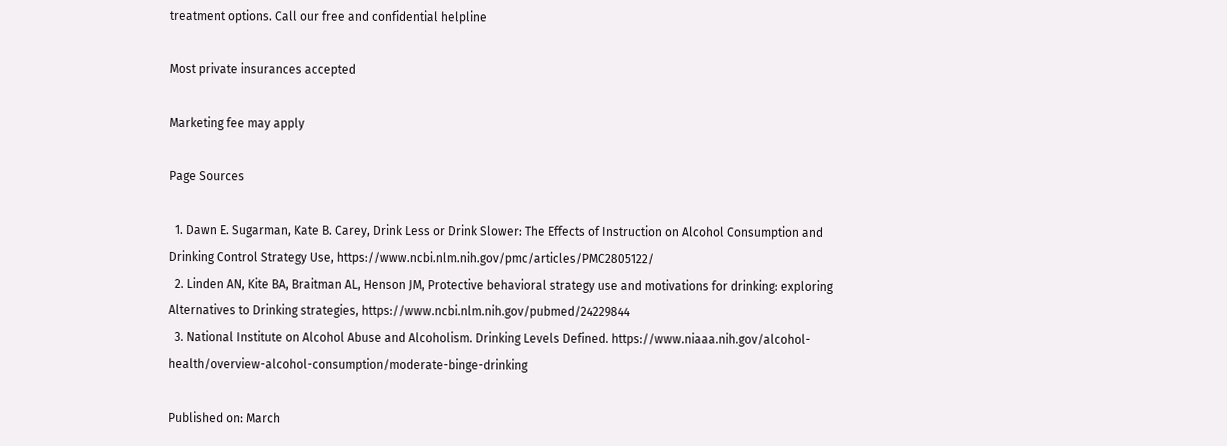treatment options. Call our free and confidential helpline

Most private insurances accepted

Marketing fee may apply

Page Sources

  1. Dawn E. Sugarman, Kate B. Carey, Drink Less or Drink Slower: The Effects of Instruction on Alcohol Consumption and Drinking Control Strategy Use, https://www.ncbi.nlm.nih.gov/pmc/articles/PMC2805122/
  2. Linden AN, Kite BA, Braitman AL, Henson JM, Protective behavioral strategy use and motivations for drinking: exploring Alternatives to Drinking strategies, https://www.ncbi.nlm.nih.gov/pubmed/24229844
  3. National Institute on Alcohol Abuse and Alcoholism. Drinking Levels Defined. https://www.niaaa.nih.gov/alcohol-health/overview-alcohol-consumption/moderate-binge-drinking

Published on: March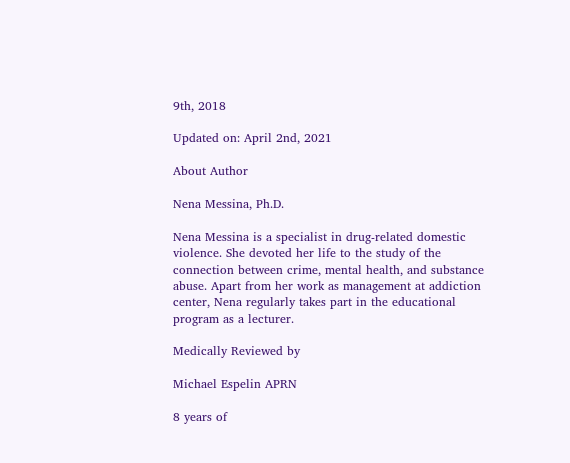9th, 2018

Updated on: April 2nd, 2021

About Author

Nena Messina, Ph.D.

Nena Messina is a specialist in drug-related domestic violence. She devoted her life to the study of the connection between crime, mental health, and substance abuse. Apart from her work as management at addiction center, Nena regularly takes part in the educational program as a lecturer.

Medically Reviewed by

Michael Espelin APRN

8 years of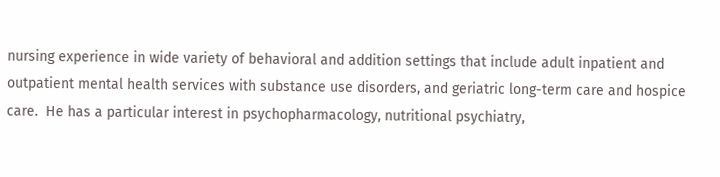nursing experience in wide variety of behavioral and addition settings that include adult inpatient and outpatient mental health services with substance use disorders, and geriatric long-term care and hospice care.  He has a particular interest in psychopharmacology, nutritional psychiatry,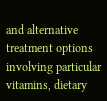and alternative treatment options involving particular vitamins, dietary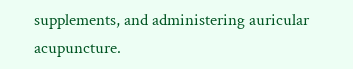supplements, and administering auricular acupuncture.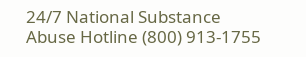24/7 National Substance Abuse Hotline (800) 913-1755